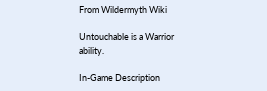From Wildermyth Wiki

Untouchable is a Warrior ability.

In-Game Description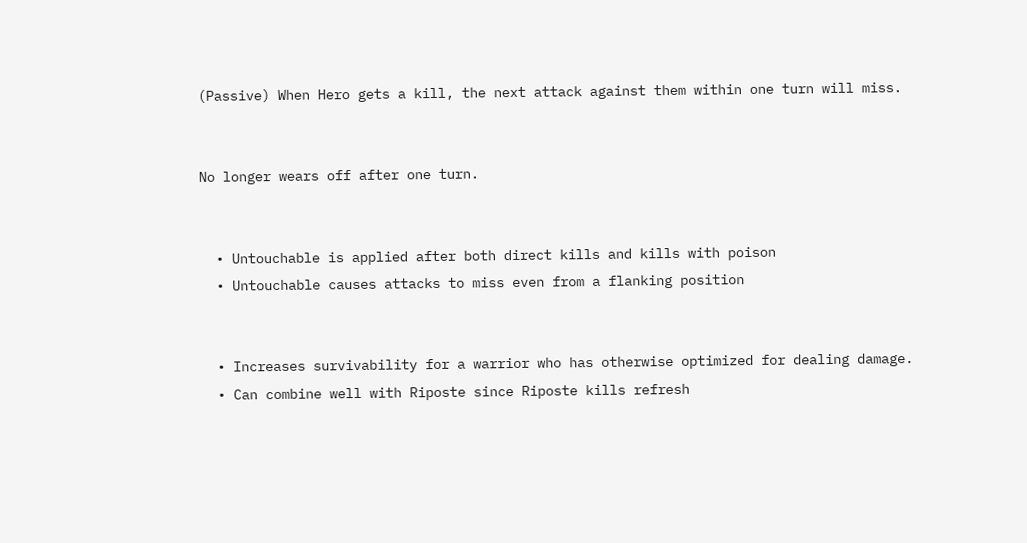(Passive) When Hero gets a kill, the next attack against them within one turn will miss.


No longer wears off after one turn.


  • Untouchable is applied after both direct kills and kills with poison
  • Untouchable causes attacks to miss even from a flanking position


  • Increases survivability for a warrior who has otherwise optimized for dealing damage.
  • Can combine well with Riposte since Riposte kills refresh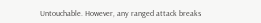Untouchable. However, any ranged attack breaks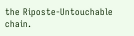the Riposte-Untouchable chain.